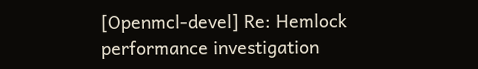[Openmcl-devel] Re: Hemlock performance investigation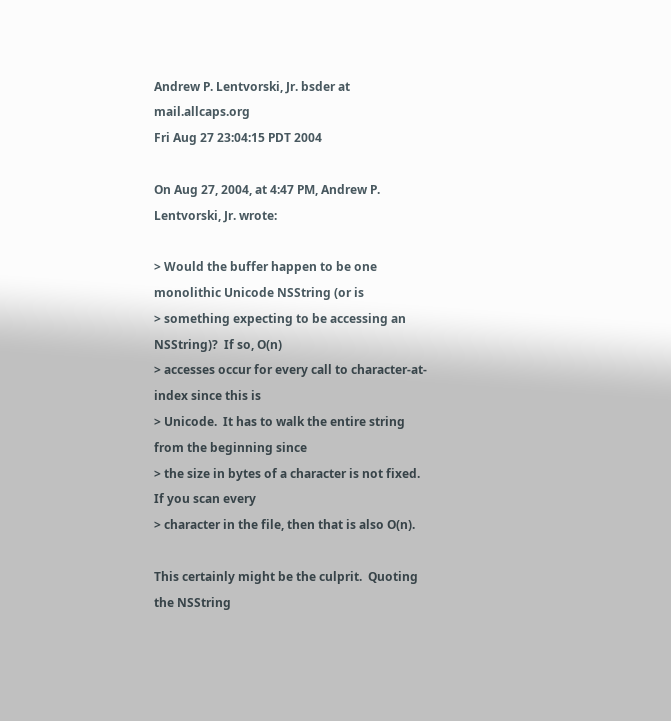Andrew P. Lentvorski, Jr. bsder at mail.allcaps.org
Fri Aug 27 23:04:15 PDT 2004

On Aug 27, 2004, at 4:47 PM, Andrew P. Lentvorski, Jr. wrote:

> Would the buffer happen to be one monolithic Unicode NSString (or is
> something expecting to be accessing an NSString)?  If so, O(n)
> accesses occur for every call to character-at-index since this is
> Unicode.  It has to walk the entire string from the beginning since
> the size in bytes of a character is not fixed.  If you scan every
> character in the file, then that is also O(n).

This certainly might be the culprit.  Quoting the NSString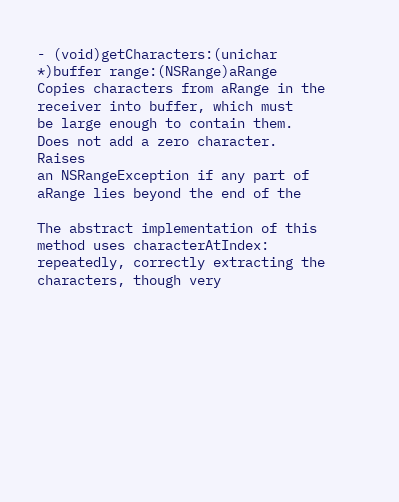- (void)getCharacters:(unichar *)buffer range:(NSRange)aRange
Copies characters from aRange in the receiver into buffer, which must
be large enough to contain them. Does not add a zero character. Raises
an NSRangeException if any part of aRange lies beyond the end of the

The abstract implementation of this method uses characterAtIndex:
repeatedly, correctly extracting the characters, though very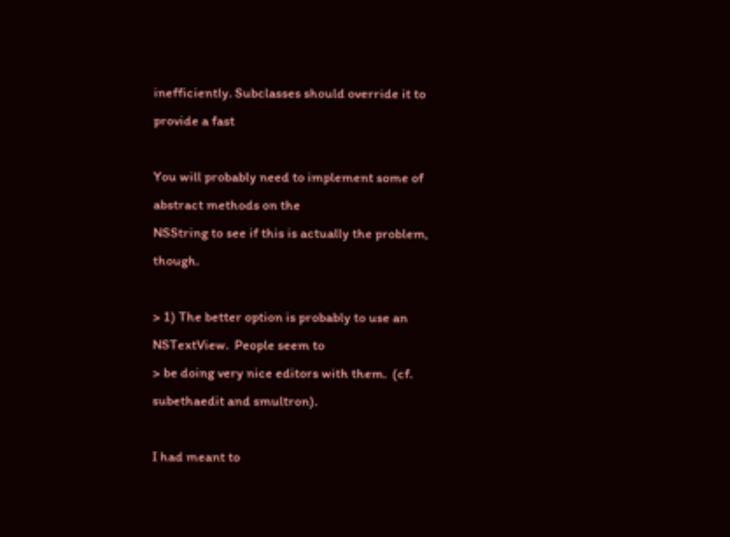inefficiently. Subclasses should override it to provide a fast

You will probably need to implement some of abstract methods on the
NSString to see if this is actually the problem, though.

> 1) The better option is probably to use an NSTextView.  People seem to
> be doing very nice editors with them.  (cf. subethaedit and smultron).

I had meant to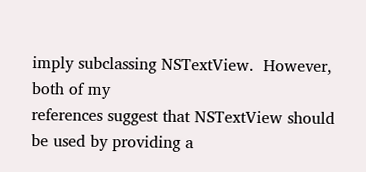imply subclassing NSTextView.  However, both of my
references suggest that NSTextView should be used by providing a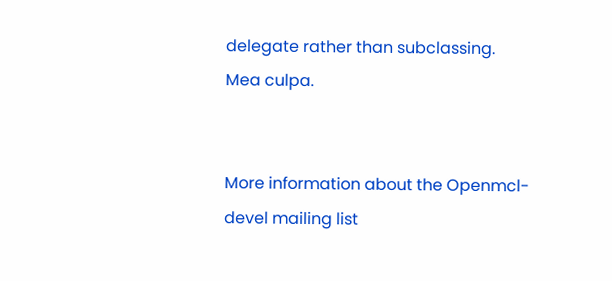delegate rather than subclassing.  Mea culpa.


More information about the Openmcl-devel mailing list